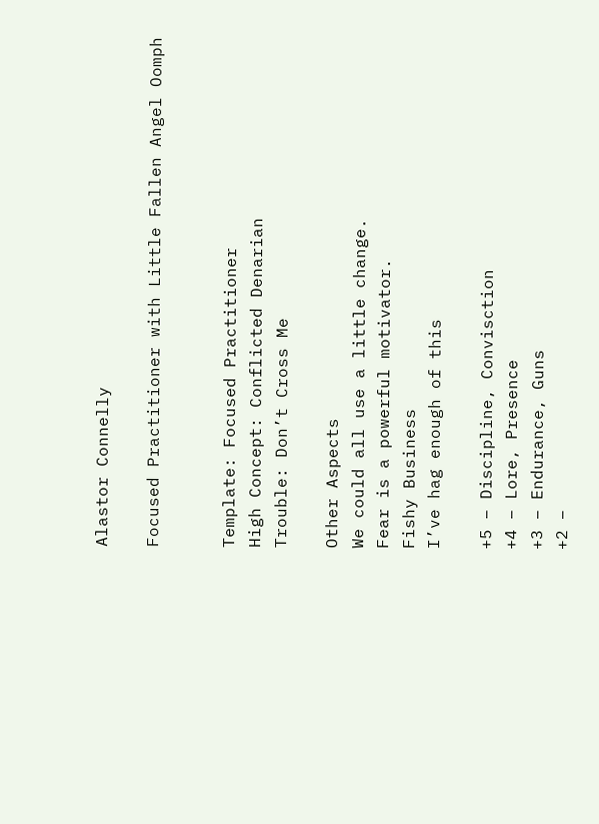Alastor Connelly

Focused Practitioner with Little Fallen Angel Oomph


Template: Focused Practitioner
High Concept: Conflicted Denarian
Trouble: Don’t Cross Me

Other Aspects
We could all use a little change.
Fear is a powerful motivator.
Fishy Business
I’ve hag enough of this

+5 – Discipline, Convisction
+4 – Lore, Presence
+3 – Endurance, Guns
+2 –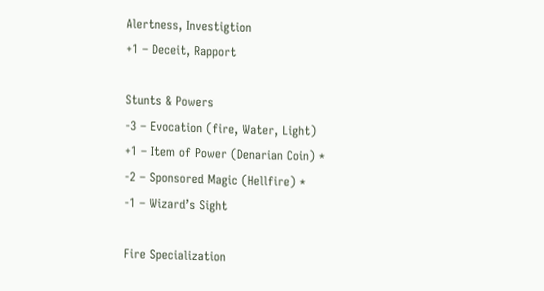Alertness, Investigtion
+1 – Deceit, Rapport

Stunts & Powers
-3 – Evocation (fire, Water, Light)
+1 – Item of Power (Denarian Coin) *
-2 – Sponsored Magic (Hellfire) *
-1 – Wizard’s Sight

Fire Specialization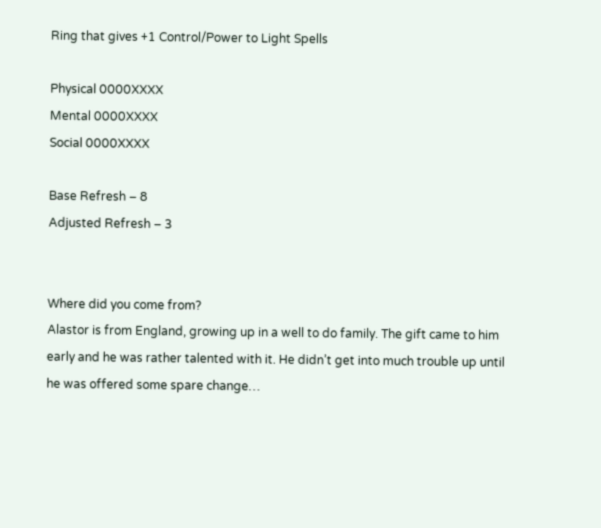Ring that gives +1 Control/Power to Light Spells

Physical 0000XXXX
Mental 0000XXXX
Social 0000XXXX

Base Refresh – 8
Adjusted Refresh – 3


Where did you come from?
Alastor is from England, growing up in a well to do family. The gift came to him early and he was rather talented with it. He didn’t get into much trouble up until he was offered some spare change…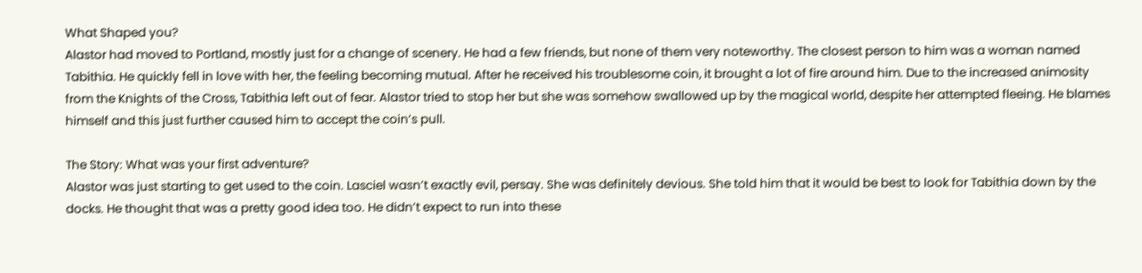What Shaped you?
Alastor had moved to Portland, mostly just for a change of scenery. He had a few friends, but none of them very noteworthy. The closest person to him was a woman named Tabithia. He quickly fell in love with her, the feeling becoming mutual. After he received his troublesome coin, it brought a lot of fire around him. Due to the increased animosity from the Knights of the Cross, Tabithia left out of fear. Alastor tried to stop her but she was somehow swallowed up by the magical world, despite her attempted fleeing. He blames himself and this just further caused him to accept the coin’s pull.

The Story: What was your first adventure?
Alastor was just starting to get used to the coin. Lasciel wasn’t exactly evil, persay. She was definitely devious. She told him that it would be best to look for Tabithia down by the docks. He thought that was a pretty good idea too. He didn’t expect to run into these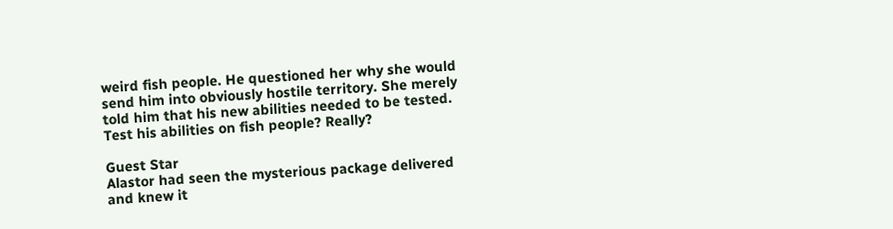weird fish people. He questioned her why she would send him into obviously hostile territory. She merely told him that his new abilities needed to be tested. Test his abilities on fish people? Really?

Guest Star
Alastor had seen the mysterious package delivered and knew it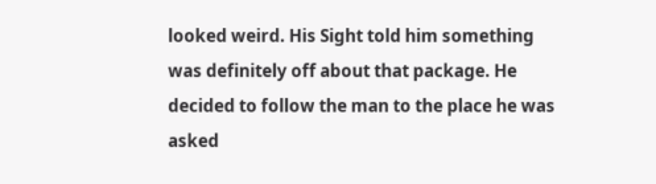looked weird. His Sight told him something was definitely off about that package. He decided to follow the man to the place he was asked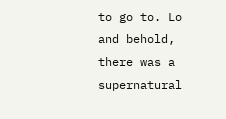to go to. Lo and behold, there was a supernatural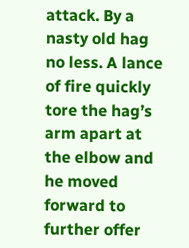attack. By a nasty old hag no less. A lance of fire quickly tore the hag’s arm apart at the elbow and he moved forward to further offer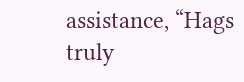assistance, “Hags truly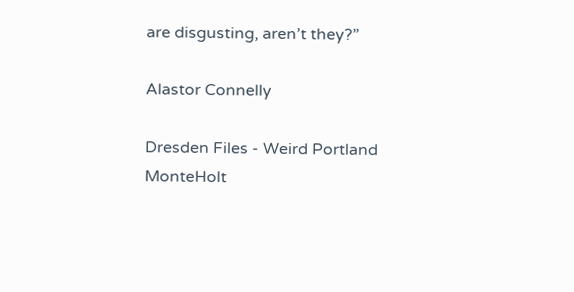are disgusting, aren’t they?”

Alastor Connelly

Dresden Files - Weird Portland MonteHolt